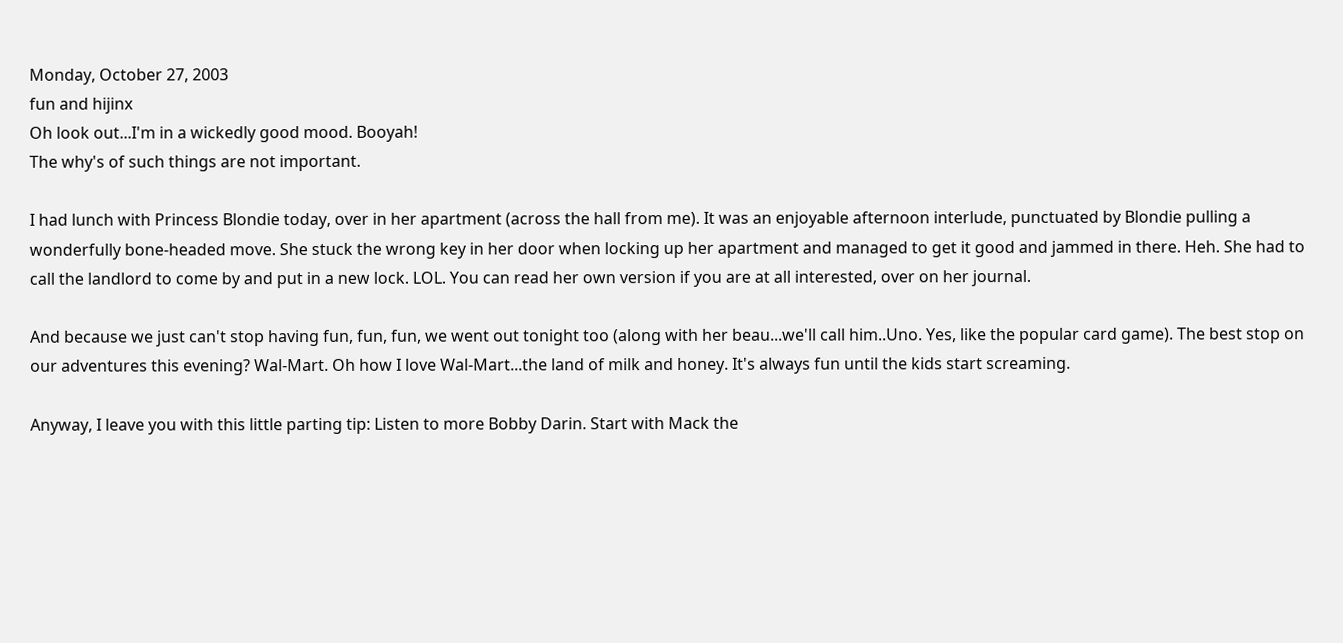Monday, October 27, 2003
fun and hijinx
Oh look out...I'm in a wickedly good mood. Booyah!
The why's of such things are not important.

I had lunch with Princess Blondie today, over in her apartment (across the hall from me). It was an enjoyable afternoon interlude, punctuated by Blondie pulling a wonderfully bone-headed move. She stuck the wrong key in her door when locking up her apartment and managed to get it good and jammed in there. Heh. She had to call the landlord to come by and put in a new lock. LOL. You can read her own version if you are at all interested, over on her journal.

And because we just can't stop having fun, fun, fun, we went out tonight too (along with her beau...we'll call him..Uno. Yes, like the popular card game). The best stop on our adventures this evening? Wal-Mart. Oh how I love Wal-Mart...the land of milk and honey. It's always fun until the kids start screaming.

Anyway, I leave you with this little parting tip: Listen to more Bobby Darin. Start with Mack the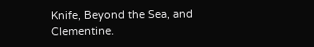Knife, Beyond the Sea, and Clementine.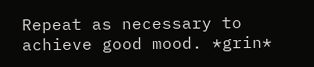Repeat as necessary to achieve good mood. *grin*